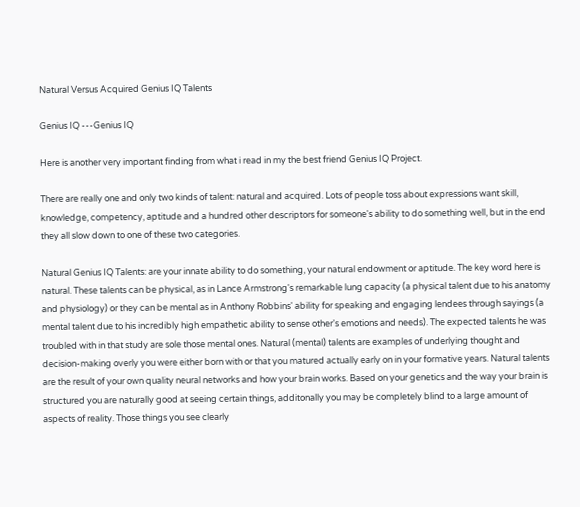Natural Versus Acquired Genius IQ Talents

Genius IQ ---Genius IQ

Here is another very important finding from what i read in my the best friend Genius IQ Project.

There are really one and only two kinds of talent: natural and acquired. Lots of people toss about expressions want skill, knowledge, competency, aptitude and a hundred other descriptors for someone's ability to do something well, but in the end they all slow down to one of these two categories.

Natural Genius IQ Talents: are your innate ability to do something, your natural endowment or aptitude. The key word here is natural. These talents can be physical, as in Lance Armstrong's remarkable lung capacity (a physical talent due to his anatomy and physiology) or they can be mental as in Anthony Robbins' ability for speaking and engaging lendees through sayings (a mental talent due to his incredibly high empathetic ability to sense other's emotions and needs). The expected talents he was troubled with in that study are sole those mental ones. Natural (mental) talents are examples of underlying thought and decision-making overly you were either born with or that you matured actually early on in your formative years. Natural talents are the result of your own quality neural networks and how your brain works. Based on your genetics and the way your brain is structured you are naturally good at seeing certain things, additonally you may be completely blind to a large amount of aspects of reality. Those things you see clearly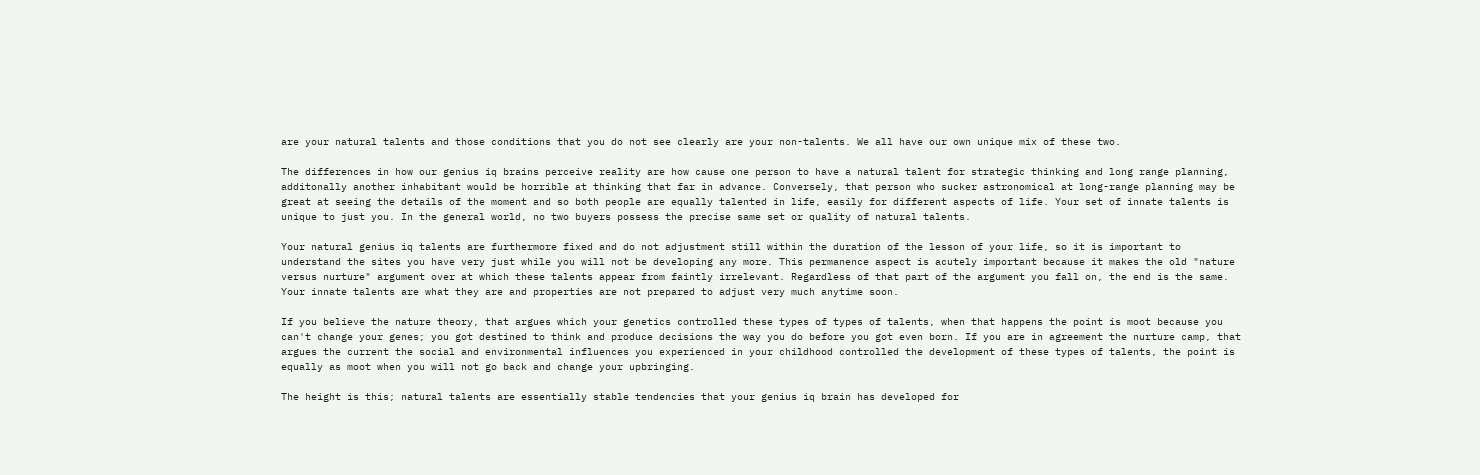are your natural talents and those conditions that you do not see clearly are your non-talents. We all have our own unique mix of these two.

The differences in how our genius iq brains perceive reality are how cause one person to have a natural talent for strategic thinking and long range planning, additonally another inhabitant would be horrible at thinking that far in advance. Conversely, that person who sucker astronomical at long-range planning may be great at seeing the details of the moment and so both people are equally talented in life, easily for different aspects of life. Your set of innate talents is unique to just you. In the general world, no two buyers possess the precise same set or quality of natural talents.

Your natural genius iq talents are furthermore fixed and do not adjustment still within the duration of the lesson of your life, so it is important to understand the sites you have very just while you will not be developing any more. This permanence aspect is acutely important because it makes the old "nature versus nurture" argument over at which these talents appear from faintly irrelevant. Regardless of that part of the argument you fall on, the end is the same. Your innate talents are what they are and properties are not prepared to adjust very much anytime soon.

If you believe the nature theory, that argues which your genetics controlled these types of types of talents, when that happens the point is moot because you can't change your genes; you got destined to think and produce decisions the way you do before you got even born. If you are in agreement the nurture camp, that argues the current the social and environmental influences you experienced in your childhood controlled the development of these types of talents, the point is equally as moot when you will not go back and change your upbringing.

The height is this; natural talents are essentially stable tendencies that your genius iq brain has developed for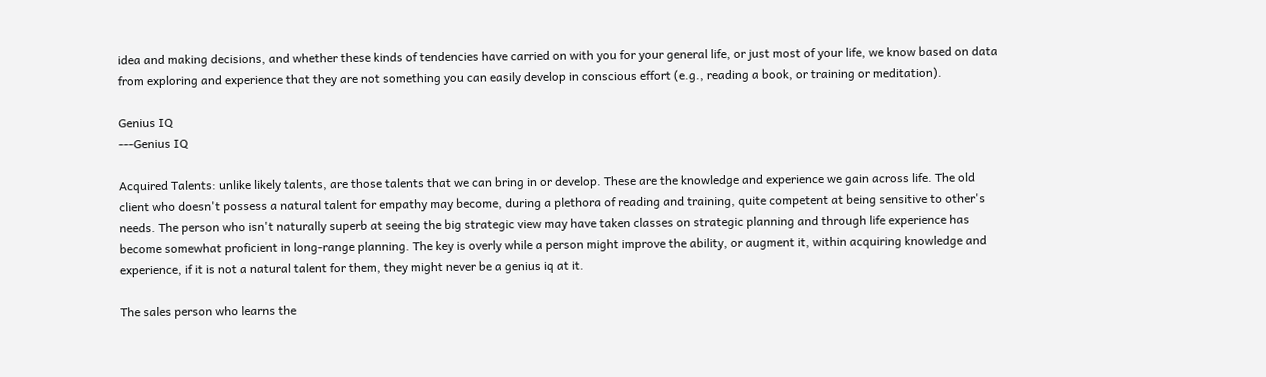idea and making decisions, and whether these kinds of tendencies have carried on with you for your general life, or just most of your life, we know based on data from exploring and experience that they are not something you can easily develop in conscious effort (e.g., reading a book, or training or meditation).

Genius IQ
---Genius IQ

Acquired Talents: unlike likely talents, are those talents that we can bring in or develop. These are the knowledge and experience we gain across life. The old client who doesn't possess a natural talent for empathy may become, during a plethora of reading and training, quite competent at being sensitive to other's needs. The person who isn't naturally superb at seeing the big strategic view may have taken classes on strategic planning and through life experience has become somewhat proficient in long-range planning. The key is overly while a person might improve the ability, or augment it, within acquiring knowledge and experience, if it is not a natural talent for them, they might never be a genius iq at it.

The sales person who learns the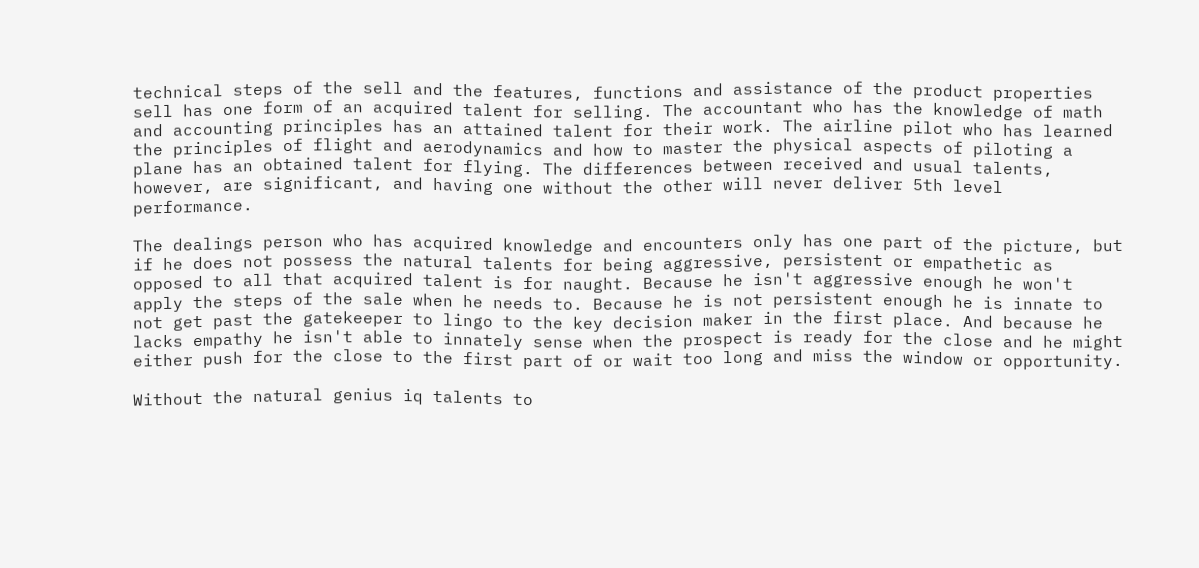technical steps of the sell and the features, functions and assistance of the product properties sell has one form of an acquired talent for selling. The accountant who has the knowledge of math and accounting principles has an attained talent for their work. The airline pilot who has learned the principles of flight and aerodynamics and how to master the physical aspects of piloting a plane has an obtained talent for flying. The differences between received and usual talents, however, are significant, and having one without the other will never deliver 5th level performance.

The dealings person who has acquired knowledge and encounters only has one part of the picture, but if he does not possess the natural talents for being aggressive, persistent or empathetic as opposed to all that acquired talent is for naught. Because he isn't aggressive enough he won't apply the steps of the sale when he needs to. Because he is not persistent enough he is innate to not get past the gatekeeper to lingo to the key decision maker in the first place. And because he lacks empathy he isn't able to innately sense when the prospect is ready for the close and he might either push for the close to the first part of or wait too long and miss the window or opportunity.

Without the natural genius iq talents to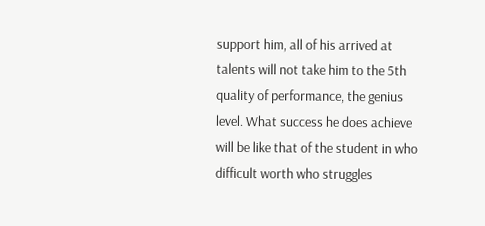support him, all of his arrived at talents will not take him to the 5th quality of performance, the genius level. What success he does achieve will be like that of the student in who difficult worth who struggles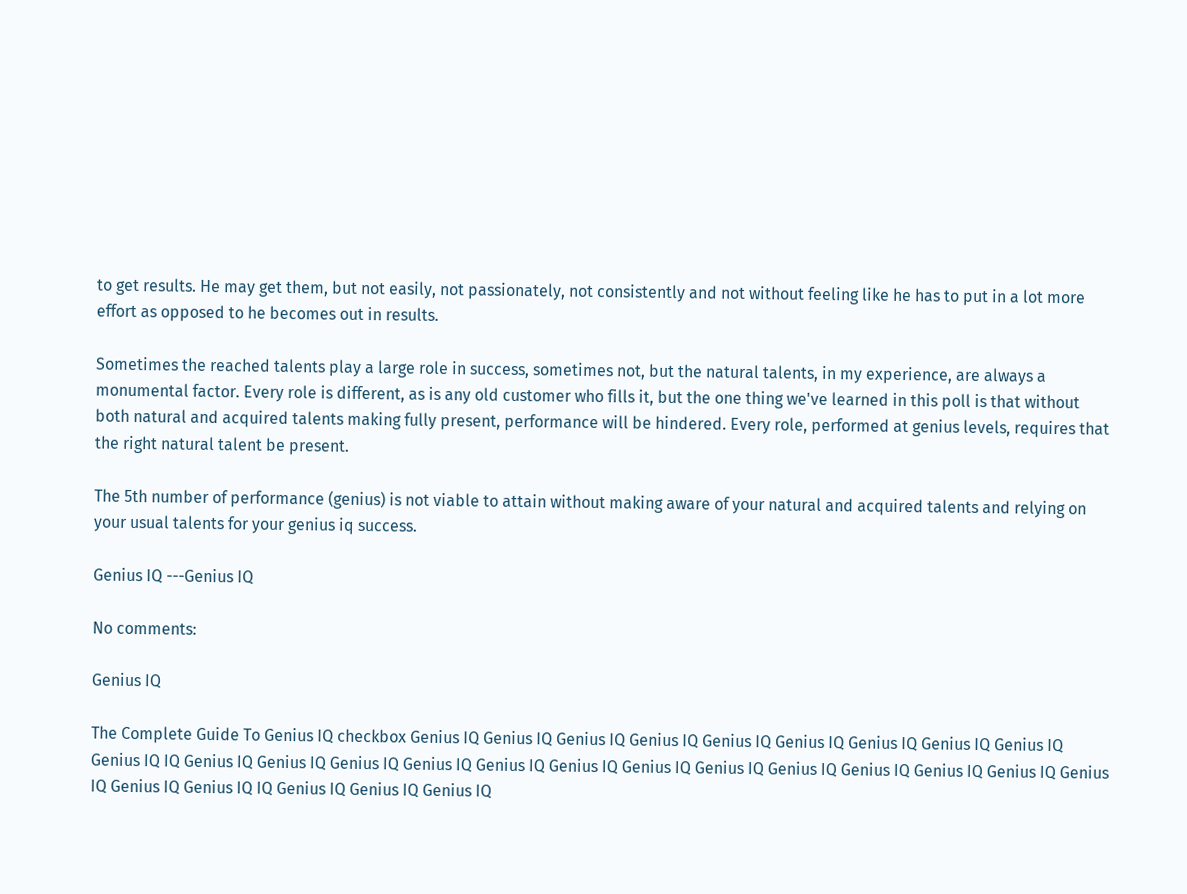to get results. He may get them, but not easily, not passionately, not consistently and not without feeling like he has to put in a lot more effort as opposed to he becomes out in results.

Sometimes the reached talents play a large role in success, sometimes not, but the natural talents, in my experience, are always a monumental factor. Every role is different, as is any old customer who fills it, but the one thing we've learned in this poll is that without both natural and acquired talents making fully present, performance will be hindered. Every role, performed at genius levels, requires that the right natural talent be present.

The 5th number of performance (genius) is not viable to attain without making aware of your natural and acquired talents and relying on your usual talents for your genius iq success.

Genius IQ ---Genius IQ

No comments:

Genius IQ

The Complete Guide To Genius IQ checkbox Genius IQ Genius IQ Genius IQ Genius IQ Genius IQ Genius IQ Genius IQ Genius IQ Genius IQ Genius IQ IQ Genius IQ Genius IQ Genius IQ Genius IQ Genius IQ Genius IQ Genius IQ Genius IQ Genius IQ Genius IQ Genius IQ Genius IQ Genius IQ Genius IQ Genius IQ IQ Genius IQ Genius IQ Genius IQ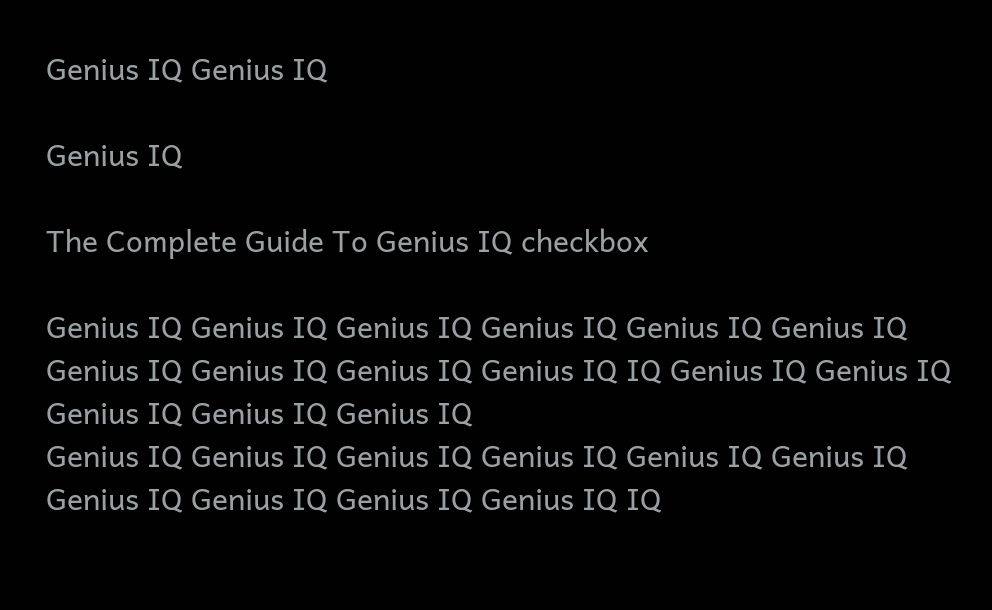Genius IQ Genius IQ

Genius IQ

The Complete Guide To Genius IQ checkbox

Genius IQ Genius IQ Genius IQ Genius IQ Genius IQ Genius IQ Genius IQ Genius IQ Genius IQ Genius IQ IQ Genius IQ Genius IQ Genius IQ Genius IQ Genius IQ
Genius IQ Genius IQ Genius IQ Genius IQ Genius IQ Genius IQ Genius IQ Genius IQ Genius IQ Genius IQ IQ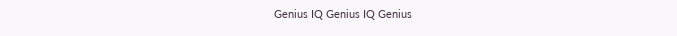Genius IQ Genius IQ Genius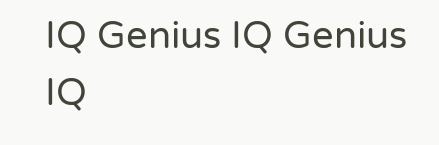IQ Genius IQ Genius IQ